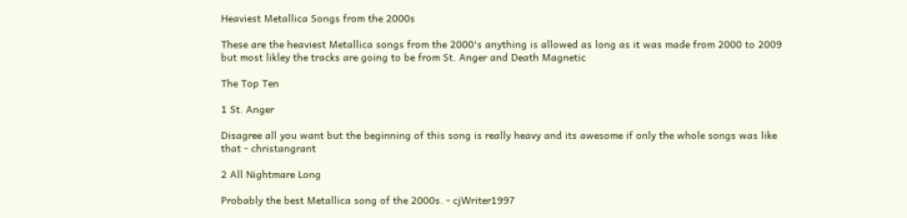Heaviest Metallica Songs from the 2000s

These are the heaviest Metallica songs from the 2000's anything is allowed as long as it was made from 2000 to 2009 but most likley the tracks are going to be from St. Anger and Death Magnetic

The Top Ten

1 St. Anger

Disagree all you want but the beginning of this song is really heavy and its awesome if only the whole songs was like that - christangrant

2 All Nightmare Long

Probably the best Metallica song of the 2000s. - cjWriter1997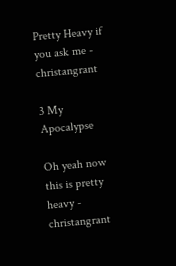Pretty Heavy if you ask me - christangrant

3 My Apocalypse

Oh yeah now this is pretty heavy - christangrant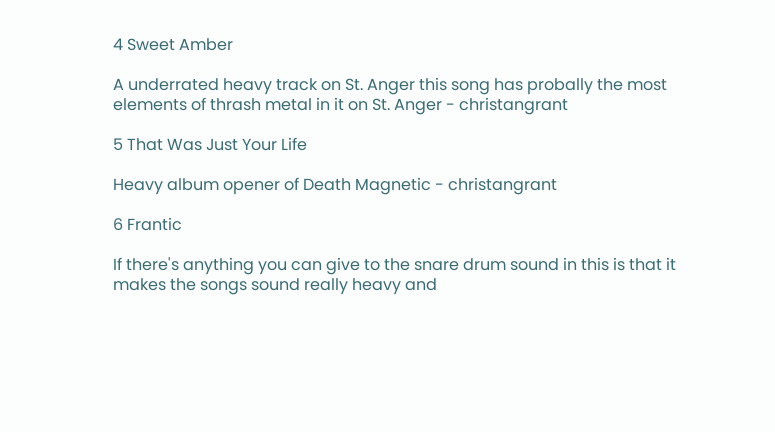4 Sweet Amber

A underrated heavy track on St. Anger this song has probally the most elements of thrash metal in it on St. Anger - christangrant

5 That Was Just Your Life

Heavy album opener of Death Magnetic - christangrant

6 Frantic

If there's anything you can give to the snare drum sound in this is that it makes the songs sound really heavy and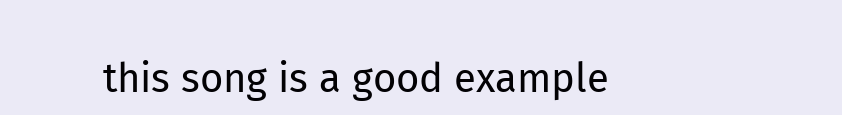this song is a good example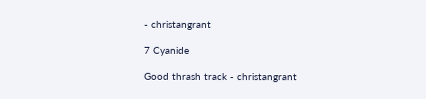- christangrant

7 Cyanide

Good thrash track - christangrant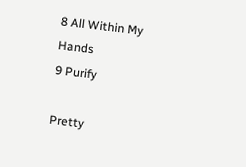8 All Within My Hands
9 Purify

Pretty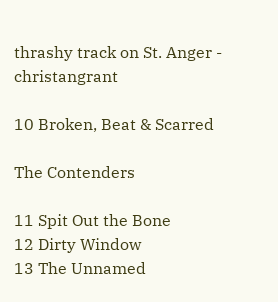thrashy track on St. Anger - christangrant

10 Broken, Beat & Scarred

The Contenders

11 Spit Out the Bone
12 Dirty Window
13 The Unnamed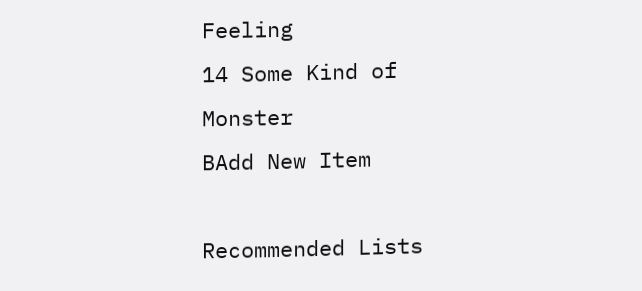Feeling
14 Some Kind of Monster
BAdd New Item

Recommended Lists